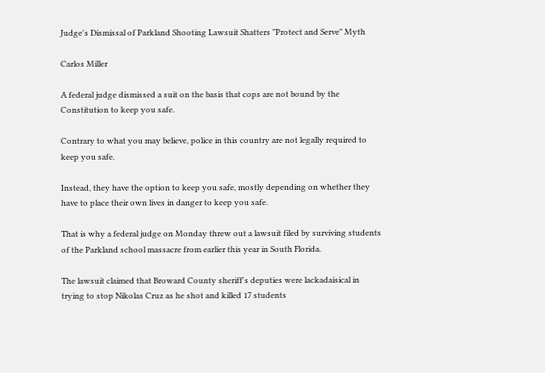Judge's Dismissal of Parkland Shooting Lawsuit Shatters "Protect and Serve" Myth

Carlos Miller

A federal judge dismissed a suit on the basis that cops are not bound by the Constitution to keep you safe.

Contrary to what you may believe, police in this country are not legally required to keep you safe.

Instead, they have the option to keep you safe, mostly depending on whether they have to place their own lives in danger to keep you safe.

That is why a federal judge on Monday threw out a lawsuit filed by surviving students of the Parkland school massacre from earlier this year in South Florida.

The lawsuit claimed that Broward County sheriff's deputies were lackadaisical in trying to stop Nikolas Cruz as he shot and killed 17 students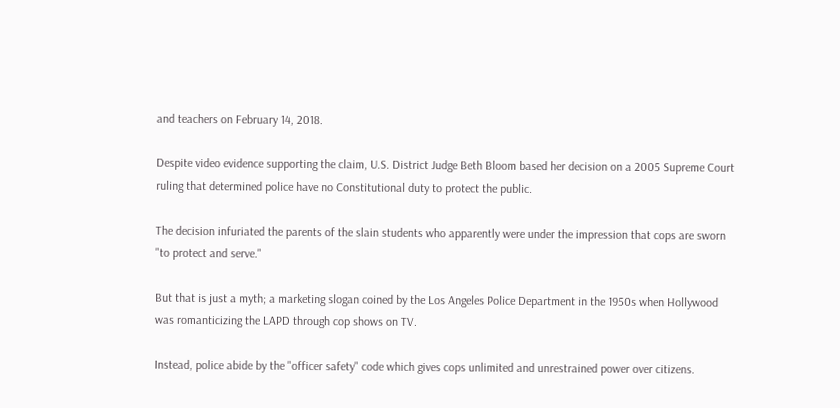and teachers on February 14, 2018.

Despite video evidence supporting the claim, U.S. District Judge Beth Bloom based her decision on a 2005 Supreme Court ruling that determined police have no Constitutional duty to protect the public.

The decision infuriated the parents of the slain students who apparently were under the impression that cops are sworn "to protect and serve."

But that is just a myth; a marketing slogan coined by the Los Angeles Police Department in the 1950s when Hollywood was romanticizing the LAPD through cop shows on TV.

Instead, police abide by the "officer safety" code which gives cops unlimited and unrestrained power over citizens.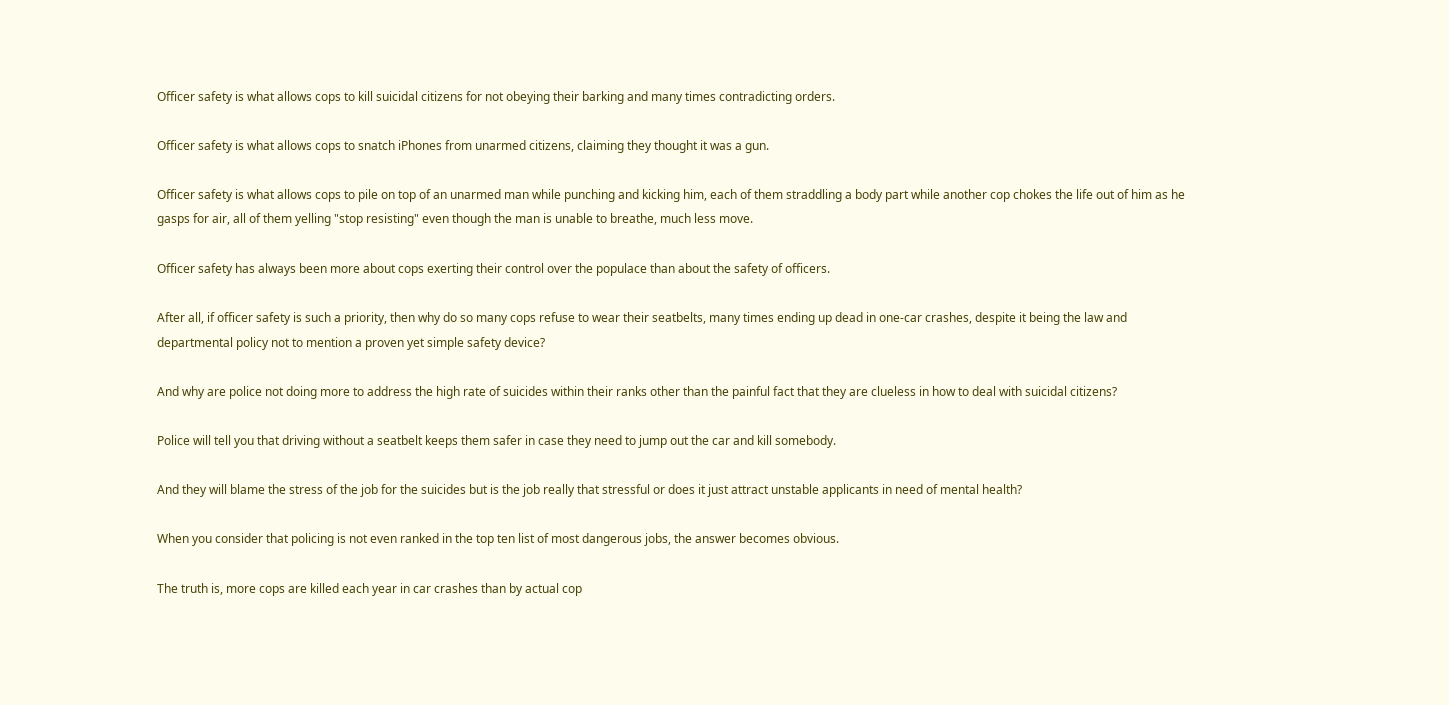Officer safety is what allows cops to kill suicidal citizens for not obeying their barking and many times contradicting orders.

Officer safety is what allows cops to snatch iPhones from unarmed citizens, claiming they thought it was a gun.

Officer safety is what allows cops to pile on top of an unarmed man while punching and kicking him, each of them straddling a body part while another cop chokes the life out of him as he gasps for air, all of them yelling "stop resisting" even though the man is unable to breathe, much less move.

Officer safety has always been more about cops exerting their control over the populace than about the safety of officers.

After all, if officer safety is such a priority, then why do so many cops refuse to wear their seatbelts, many times ending up dead in one-car crashes, despite it being the law and departmental policy not to mention a proven yet simple safety device?

And why are police not doing more to address the high rate of suicides within their ranks other than the painful fact that they are clueless in how to deal with suicidal citizens?

Police will tell you that driving without a seatbelt keeps them safer in case they need to jump out the car and kill somebody.

And they will blame the stress of the job for the suicides but is the job really that stressful or does it just attract unstable applicants in need of mental health?

When you consider that policing is not even ranked in the top ten list of most dangerous jobs, the answer becomes obvious.

The truth is, more cops are killed each year in car crashes than by actual cop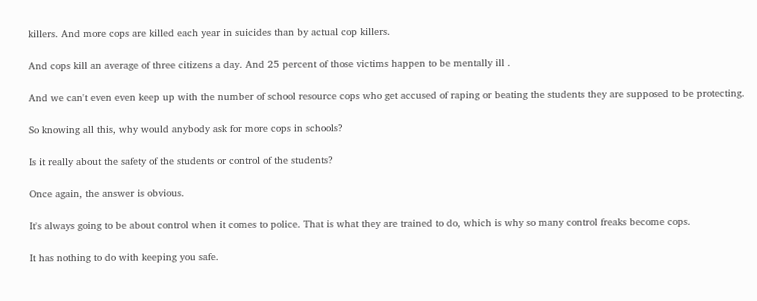killers. And more cops are killed each year in suicides than by actual cop killers.

And cops kill an average of three citizens a day. And 25 percent of those victims happen to be mentally ill .

And we can't even even keep up with the number of school resource cops who get accused of raping or beating the students they are supposed to be protecting.

So knowing all this, why would anybody ask for more cops in schools?

Is it really about the safety of the students or control of the students?

Once again, the answer is obvious.

It's always going to be about control when it comes to police. That is what they are trained to do, which is why so many control freaks become cops.

It has nothing to do with keeping you safe.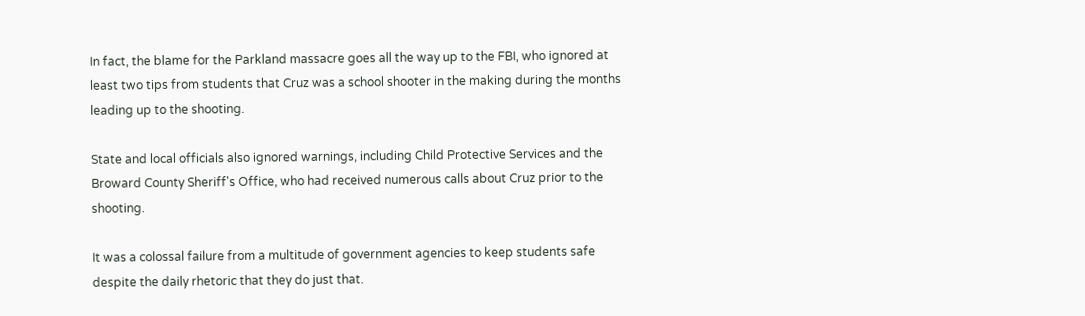In fact, the blame for the Parkland massacre goes all the way up to the FBI, who ignored at least two tips from students that Cruz was a school shooter in the making during the months leading up to the shooting.

State and local officials also ignored warnings, including Child Protective Services and the Broward County Sheriff's Office, who had received numerous calls about Cruz prior to the shooting.

It was a colossal failure from a multitude of government agencies to keep students safe despite the daily rhetoric that they do just that.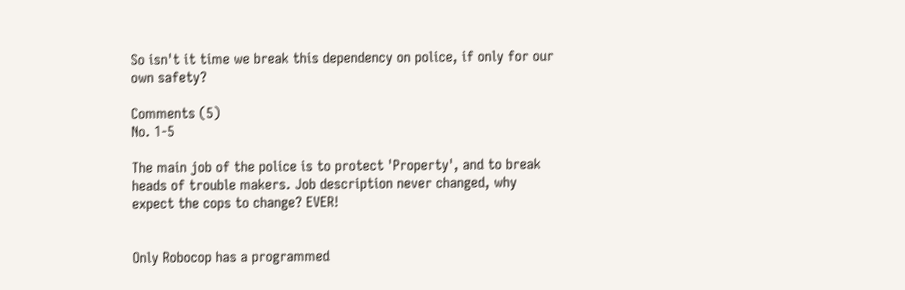So isn't it time we break this dependency on police, if only for our own safety?

Comments (5)
No. 1-5

The main job of the police is to protect 'Property', and to break heads of trouble makers. Job description never changed, why expect the cops to change? EVER!


Only Robocop has a programmed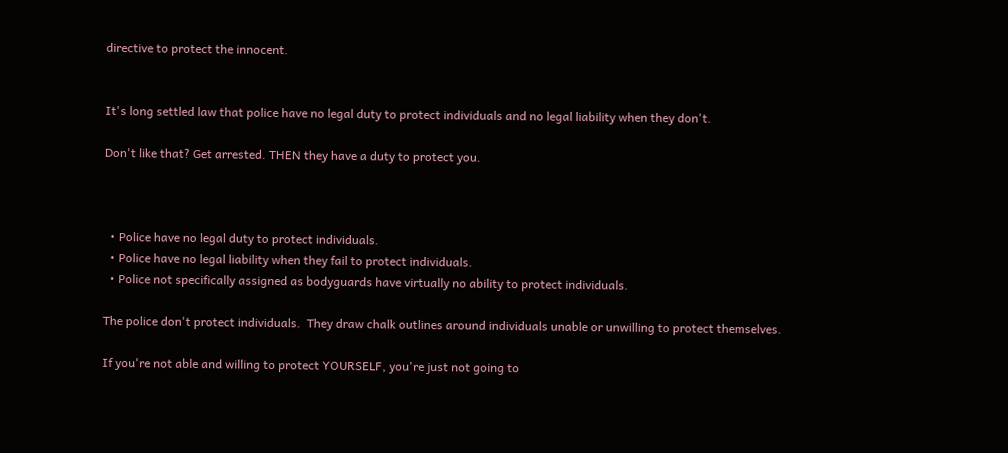directive to protect the innocent.


It's long settled law that police have no legal duty to protect individuals and no legal liability when they don't.

Don't like that? Get arrested. THEN they have a duty to protect you.



  • Police have no legal duty to protect individuals.
  • Police have no legal liability when they fail to protect individuals.
  • Police not specifically assigned as bodyguards have virtually no ability to protect individuals.

The police don't protect individuals.  They draw chalk outlines around individuals unable or unwilling to protect themselves.

If you're not able and willing to protect YOURSELF, you're just not going to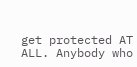get protected AT ALL. Anybody who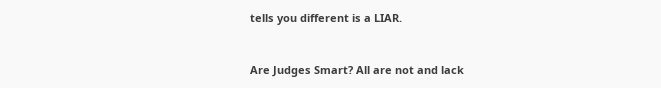tells you different is a LIAR.


Are Judges Smart? All are not and lack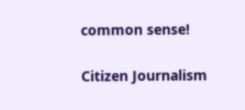common sense!

Citizen Journalism